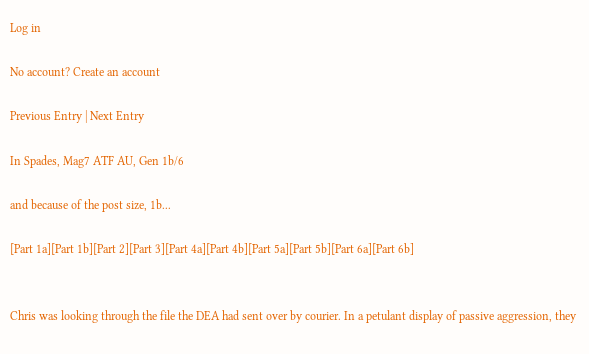Log in

No account? Create an account

Previous Entry | Next Entry

In Spades, Mag7 ATF AU, Gen 1b/6

and because of the post size, 1b...

[Part 1a][Part 1b][Part 2][Part 3][Part 4a][Part 4b][Part 5a][Part 5b][Part 6a][Part 6b]


Chris was looking through the file the DEA had sent over by courier. In a petulant display of passive aggression, they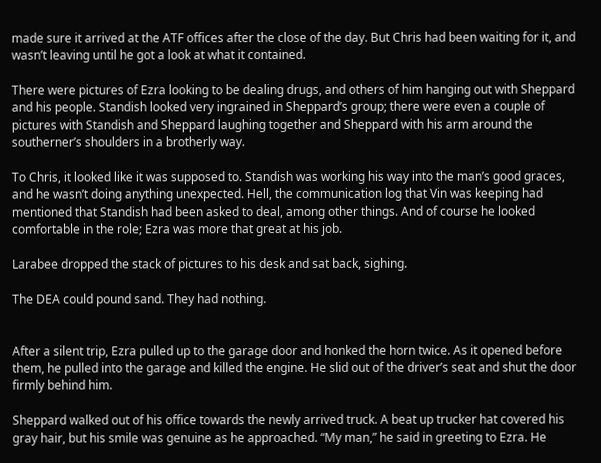made sure it arrived at the ATF offices after the close of the day. But Chris had been waiting for it, and wasn’t leaving until he got a look at what it contained.

There were pictures of Ezra looking to be dealing drugs, and others of him hanging out with Sheppard and his people. Standish looked very ingrained in Sheppard’s group; there were even a couple of pictures with Standish and Sheppard laughing together and Sheppard with his arm around the southerner’s shoulders in a brotherly way.

To Chris, it looked like it was supposed to. Standish was working his way into the man’s good graces, and he wasn’t doing anything unexpected. Hell, the communication log that Vin was keeping had mentioned that Standish had been asked to deal, among other things. And of course he looked comfortable in the role; Ezra was more that great at his job.

Larabee dropped the stack of pictures to his desk and sat back, sighing.

The DEA could pound sand. They had nothing.


After a silent trip, Ezra pulled up to the garage door and honked the horn twice. As it opened before them, he pulled into the garage and killed the engine. He slid out of the driver’s seat and shut the door firmly behind him.

Sheppard walked out of his office towards the newly arrived truck. A beat up trucker hat covered his gray hair, but his smile was genuine as he approached. “My man,” he said in greeting to Ezra. He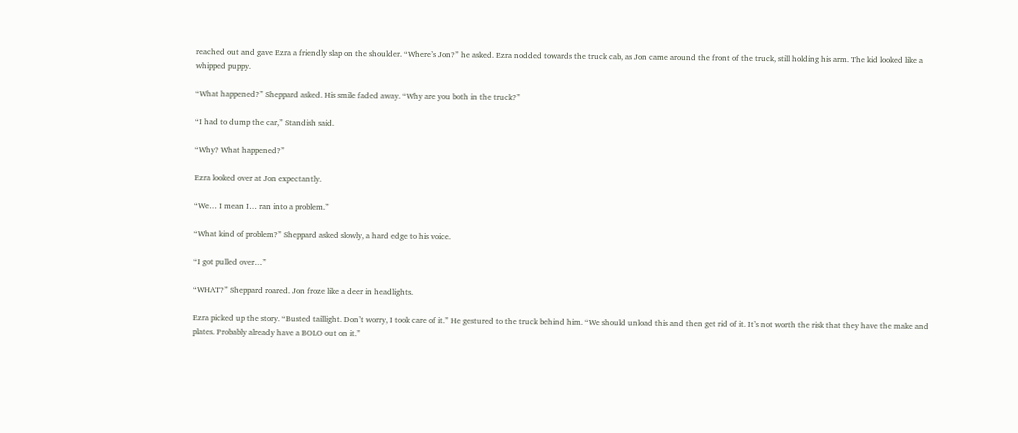reached out and gave Ezra a friendly slap on the shoulder. “Where’s Jon?” he asked. Ezra nodded towards the truck cab, as Jon came around the front of the truck, still holding his arm. The kid looked like a whipped puppy.

“What happened?” Sheppard asked. His smile faded away. “Why are you both in the truck?”

“I had to dump the car,” Standish said.

“Why? What happened?”

Ezra looked over at Jon expectantly.

“We… I mean I… ran into a problem.”

“What kind of problem?” Sheppard asked slowly, a hard edge to his voice.

“I got pulled over…”

“WHAT?” Sheppard roared. Jon froze like a deer in headlights.

Ezra picked up the story. “Busted taillight. Don’t worry, I took care of it.” He gestured to the truck behind him. “We should unload this and then get rid of it. It’s not worth the risk that they have the make and plates. Probably already have a BOLO out on it.”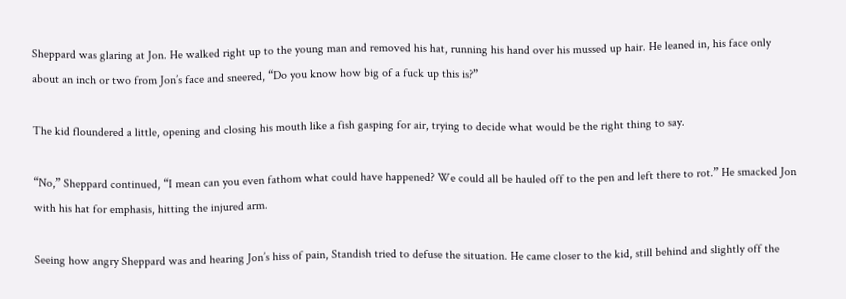Sheppard was glaring at Jon. He walked right up to the young man and removed his hat, running his hand over his mussed up hair. He leaned in, his face only about an inch or two from Jon’s face and sneered, “Do you know how big of a fuck up this is?”

The kid floundered a little, opening and closing his mouth like a fish gasping for air, trying to decide what would be the right thing to say.

“No,” Sheppard continued, “I mean can you even fathom what could have happened? We could all be hauled off to the pen and left there to rot.” He smacked Jon with his hat for emphasis, hitting the injured arm.

Seeing how angry Sheppard was and hearing Jon’s hiss of pain, Standish tried to defuse the situation. He came closer to the kid, still behind and slightly off the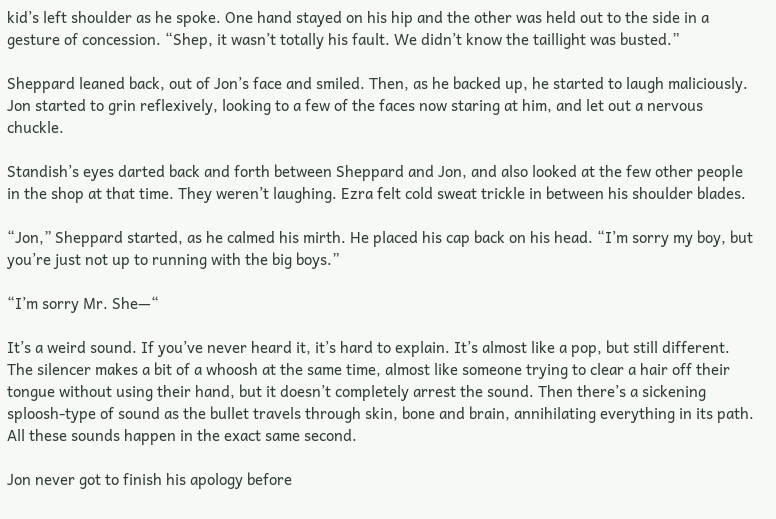kid’s left shoulder as he spoke. One hand stayed on his hip and the other was held out to the side in a gesture of concession. “Shep, it wasn’t totally his fault. We didn’t know the taillight was busted.”

Sheppard leaned back, out of Jon’s face and smiled. Then, as he backed up, he started to laugh maliciously. Jon started to grin reflexively, looking to a few of the faces now staring at him, and let out a nervous chuckle.

Standish’s eyes darted back and forth between Sheppard and Jon, and also looked at the few other people in the shop at that time. They weren’t laughing. Ezra felt cold sweat trickle in between his shoulder blades.

“Jon,” Sheppard started, as he calmed his mirth. He placed his cap back on his head. “I’m sorry my boy, but you’re just not up to running with the big boys.”

“I’m sorry Mr. She—“

It’s a weird sound. If you’ve never heard it, it’s hard to explain. It’s almost like a pop, but still different. The silencer makes a bit of a whoosh at the same time, almost like someone trying to clear a hair off their tongue without using their hand, but it doesn’t completely arrest the sound. Then there’s a sickening sploosh-type of sound as the bullet travels through skin, bone and brain, annihilating everything in its path. All these sounds happen in the exact same second.

Jon never got to finish his apology before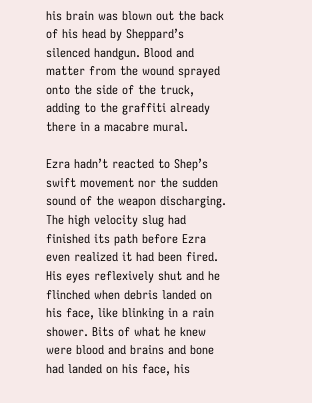his brain was blown out the back of his head by Sheppard’s silenced handgun. Blood and matter from the wound sprayed onto the side of the truck, adding to the graffiti already there in a macabre mural.

Ezra hadn’t reacted to Shep’s swift movement nor the sudden sound of the weapon discharging. The high velocity slug had finished its path before Ezra even realized it had been fired. His eyes reflexively shut and he flinched when debris landed on his face, like blinking in a rain shower. Bits of what he knew were blood and brains and bone had landed on his face, his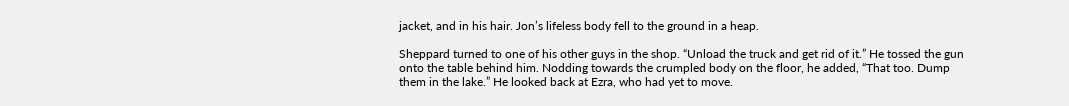jacket, and in his hair. Jon’s lifeless body fell to the ground in a heap.

Sheppard turned to one of his other guys in the shop. “Unload the truck and get rid of it.” He tossed the gun onto the table behind him. Nodding towards the crumpled body on the floor, he added, “That too. Dump them in the lake.” He looked back at Ezra, who had yet to move.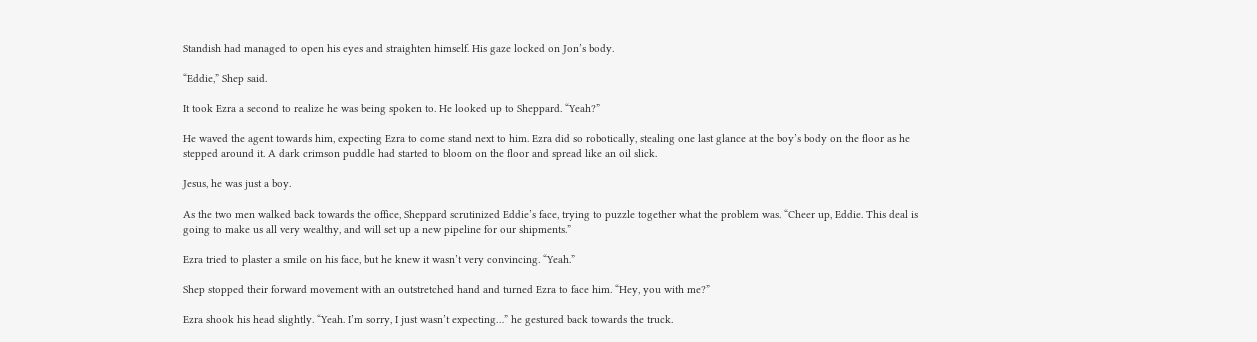Standish had managed to open his eyes and straighten himself. His gaze locked on Jon’s body.

“Eddie,” Shep said.

It took Ezra a second to realize he was being spoken to. He looked up to Sheppard. “Yeah?”

He waved the agent towards him, expecting Ezra to come stand next to him. Ezra did so robotically, stealing one last glance at the boy’s body on the floor as he stepped around it. A dark crimson puddle had started to bloom on the floor and spread like an oil slick.

Jesus, he was just a boy.

As the two men walked back towards the office, Sheppard scrutinized Eddie’s face, trying to puzzle together what the problem was. “Cheer up, Eddie. This deal is going to make us all very wealthy, and will set up a new pipeline for our shipments.”

Ezra tried to plaster a smile on his face, but he knew it wasn’t very convincing. “Yeah.”

Shep stopped their forward movement with an outstretched hand and turned Ezra to face him. “Hey, you with me?”

Ezra shook his head slightly. “Yeah. I’m sorry, I just wasn’t expecting…” he gestured back towards the truck.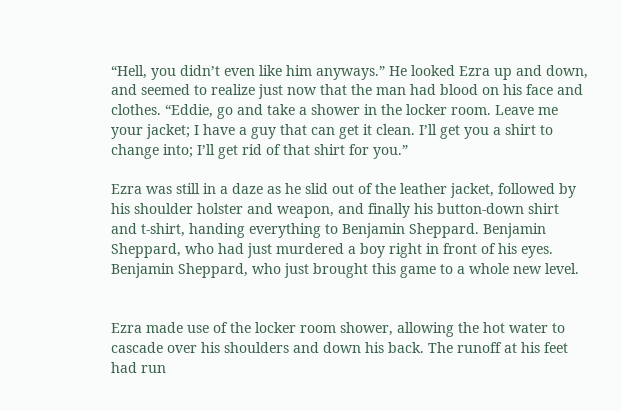“Hell, you didn’t even like him anyways.” He looked Ezra up and down, and seemed to realize just now that the man had blood on his face and clothes. “Eddie, go and take a shower in the locker room. Leave me your jacket; I have a guy that can get it clean. I’ll get you a shirt to change into; I’ll get rid of that shirt for you.”

Ezra was still in a daze as he slid out of the leather jacket, followed by his shoulder holster and weapon, and finally his button-down shirt and t-shirt, handing everything to Benjamin Sheppard. Benjamin Sheppard, who had just murdered a boy right in front of his eyes. Benjamin Sheppard, who just brought this game to a whole new level.


Ezra made use of the locker room shower, allowing the hot water to cascade over his shoulders and down his back. The runoff at his feet had run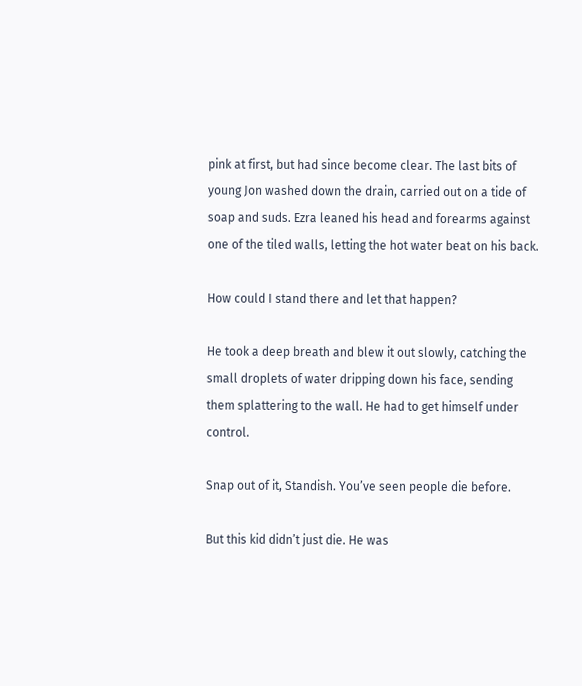pink at first, but had since become clear. The last bits of young Jon washed down the drain, carried out on a tide of soap and suds. Ezra leaned his head and forearms against one of the tiled walls, letting the hot water beat on his back.

How could I stand there and let that happen?

He took a deep breath and blew it out slowly, catching the small droplets of water dripping down his face, sending them splattering to the wall. He had to get himself under control.

Snap out of it, Standish. You’ve seen people die before.

But this kid didn’t just die. He was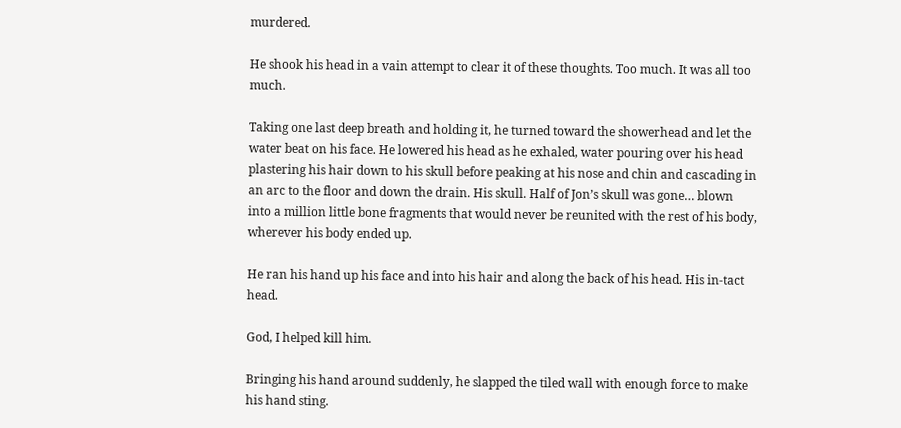murdered.

He shook his head in a vain attempt to clear it of these thoughts. Too much. It was all too much.

Taking one last deep breath and holding it, he turned toward the showerhead and let the water beat on his face. He lowered his head as he exhaled, water pouring over his head plastering his hair down to his skull before peaking at his nose and chin and cascading in an arc to the floor and down the drain. His skull. Half of Jon’s skull was gone… blown into a million little bone fragments that would never be reunited with the rest of his body, wherever his body ended up.

He ran his hand up his face and into his hair and along the back of his head. His in-tact head.

God, I helped kill him.

Bringing his hand around suddenly, he slapped the tiled wall with enough force to make his hand sting.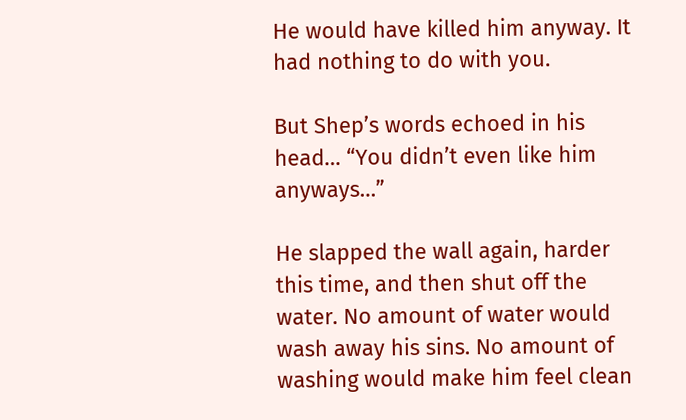He would have killed him anyway. It had nothing to do with you.

But Shep’s words echoed in his head… “You didn’t even like him anyways…”

He slapped the wall again, harder this time, and then shut off the water. No amount of water would wash away his sins. No amount of washing would make him feel clean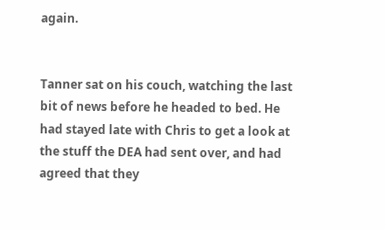again.


Tanner sat on his couch, watching the last bit of news before he headed to bed. He had stayed late with Chris to get a look at the stuff the DEA had sent over, and had agreed that they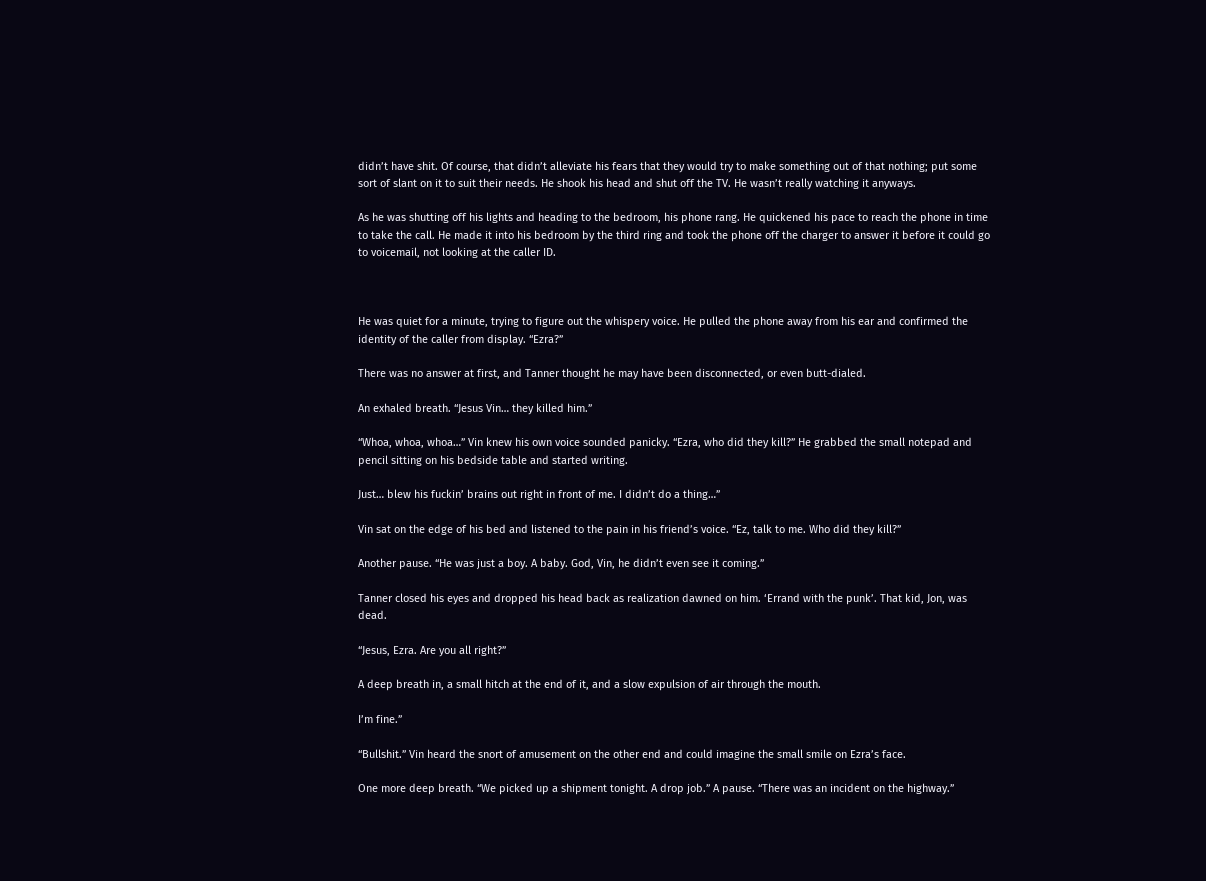didn’t have shit. Of course, that didn’t alleviate his fears that they would try to make something out of that nothing; put some sort of slant on it to suit their needs. He shook his head and shut off the TV. He wasn’t really watching it anyways.

As he was shutting off his lights and heading to the bedroom, his phone rang. He quickened his pace to reach the phone in time to take the call. He made it into his bedroom by the third ring and took the phone off the charger to answer it before it could go to voicemail, not looking at the caller ID.



He was quiet for a minute, trying to figure out the whispery voice. He pulled the phone away from his ear and confirmed the identity of the caller from display. “Ezra?”

There was no answer at first, and Tanner thought he may have been disconnected, or even butt-dialed.

An exhaled breath. “Jesus Vin… they killed him.”

“Whoa, whoa, whoa…” Vin knew his own voice sounded panicky. “Ezra, who did they kill?” He grabbed the small notepad and pencil sitting on his bedside table and started writing.

Just… blew his fuckin’ brains out right in front of me. I didn’t do a thing…”

Vin sat on the edge of his bed and listened to the pain in his friend’s voice. “Ez, talk to me. Who did they kill?”

Another pause. “He was just a boy. A baby. God, Vin, he didn’t even see it coming.”

Tanner closed his eyes and dropped his head back as realization dawned on him. ‘Errand with the punk’. That kid, Jon, was dead.

“Jesus, Ezra. Are you all right?”

A deep breath in, a small hitch at the end of it, and a slow expulsion of air through the mouth.

I’m fine.”

“Bullshit.” Vin heard the snort of amusement on the other end and could imagine the small smile on Ezra’s face.

One more deep breath. “We picked up a shipment tonight. A drop job.” A pause. “There was an incident on the highway.”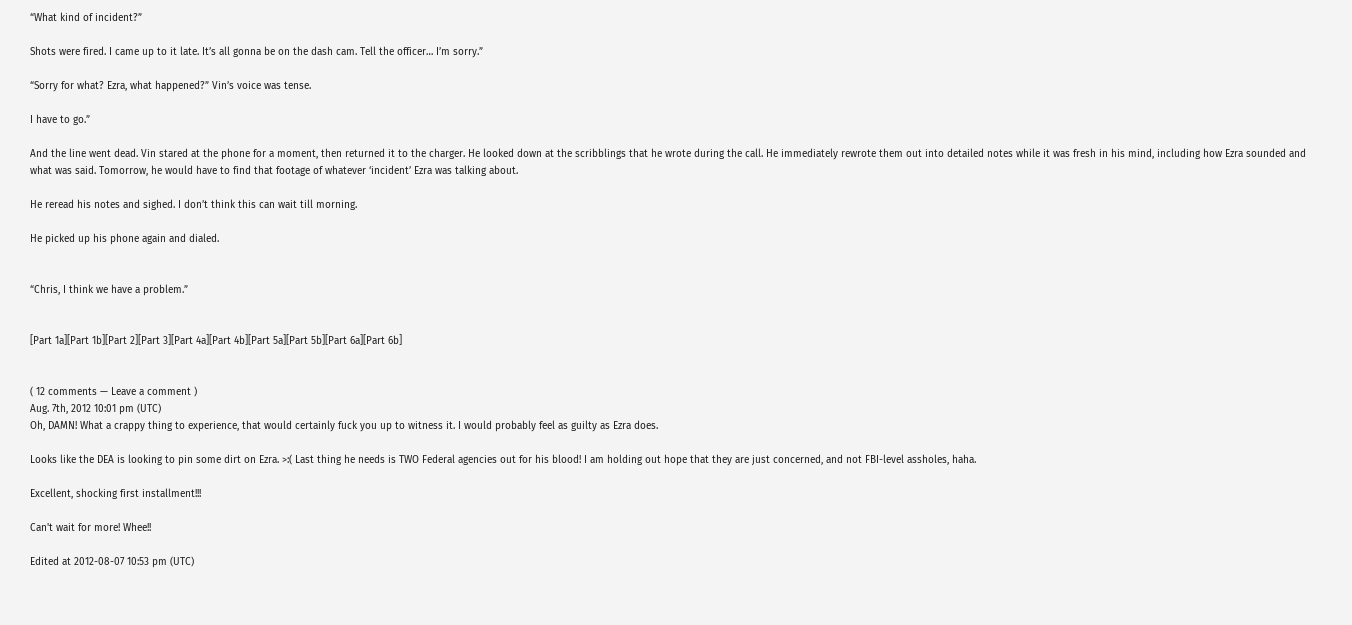“What kind of incident?”

Shots were fired. I came up to it late. It’s all gonna be on the dash cam. Tell the officer… I’m sorry.”

“Sorry for what? Ezra, what happened?” Vin’s voice was tense.

I have to go.”

And the line went dead. Vin stared at the phone for a moment, then returned it to the charger. He looked down at the scribblings that he wrote during the call. He immediately rewrote them out into detailed notes while it was fresh in his mind, including how Ezra sounded and what was said. Tomorrow, he would have to find that footage of whatever ‘incident’ Ezra was talking about.

He reread his notes and sighed. I don’t think this can wait till morning.

He picked up his phone again and dialed.


“Chris, I think we have a problem.”


[Part 1a][Part 1b][Part 2][Part 3][Part 4a][Part 4b][Part 5a][Part 5b][Part 6a][Part 6b]


( 12 comments — Leave a comment )
Aug. 7th, 2012 10:01 pm (UTC)
Oh, DAMN! What a crappy thing to experience, that would certainly fuck you up to witness it. I would probably feel as guilty as Ezra does.

Looks like the DEA is looking to pin some dirt on Ezra. >:( Last thing he needs is TWO Federal agencies out for his blood! I am holding out hope that they are just concerned, and not FBI-level assholes, haha.

Excellent, shocking first installment!!!

Can't wait for more! Whee!!

Edited at 2012-08-07 10:53 pm (UTC)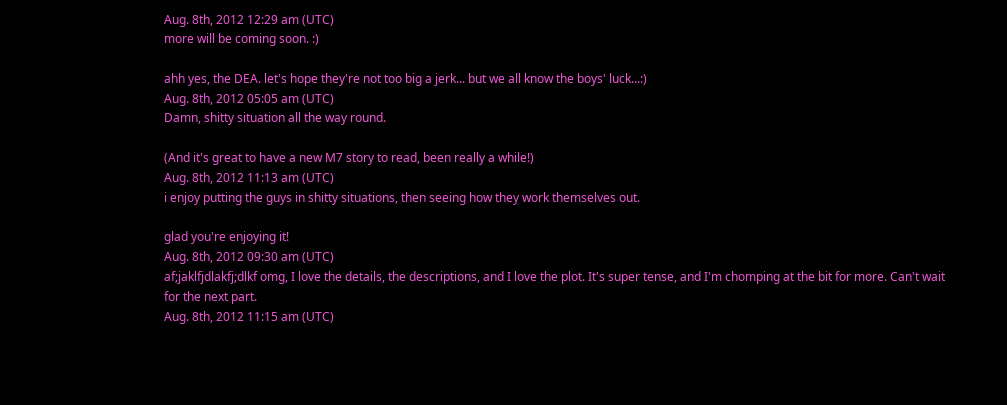Aug. 8th, 2012 12:29 am (UTC)
more will be coming soon. :)

ahh yes, the DEA. let's hope they're not too big a jerk... but we all know the boys' luck...:)
Aug. 8th, 2012 05:05 am (UTC)
Damn, shitty situation all the way round.

(And it's great to have a new M7 story to read, been really a while!)
Aug. 8th, 2012 11:13 am (UTC)
i enjoy putting the guys in shitty situations, then seeing how they work themselves out.

glad you're enjoying it!
Aug. 8th, 2012 09:30 am (UTC)
af;jaklfjdlakfj;dlkf omg, I love the details, the descriptions, and I love the plot. It's super tense, and I'm chomping at the bit for more. Can't wait for the next part.
Aug. 8th, 2012 11:15 am (UTC)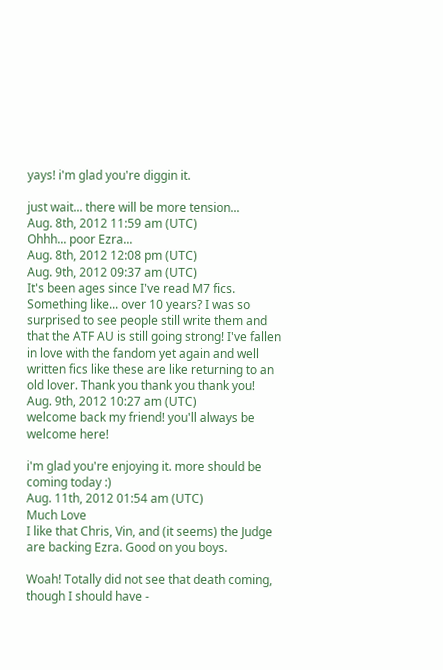yays! i'm glad you're diggin it.

just wait... there will be more tension...
Aug. 8th, 2012 11:59 am (UTC)
Ohhh... poor Ezra...
Aug. 8th, 2012 12:08 pm (UTC)
Aug. 9th, 2012 09:37 am (UTC)
It's been ages since I've read M7 fics. Something like... over 10 years? I was so surprised to see people still write them and that the ATF AU is still going strong! I've fallen in love with the fandom yet again and well written fics like these are like returning to an old lover. Thank you thank you thank you!
Aug. 9th, 2012 10:27 am (UTC)
welcome back my friend! you'll always be welcome here!

i'm glad you're enjoying it. more should be coming today :)
Aug. 11th, 2012 01:54 am (UTC)
Much Love
I like that Chris, Vin, and (it seems) the Judge are backing Ezra. Good on you boys.

Woah! Totally did not see that death coming, though I should have -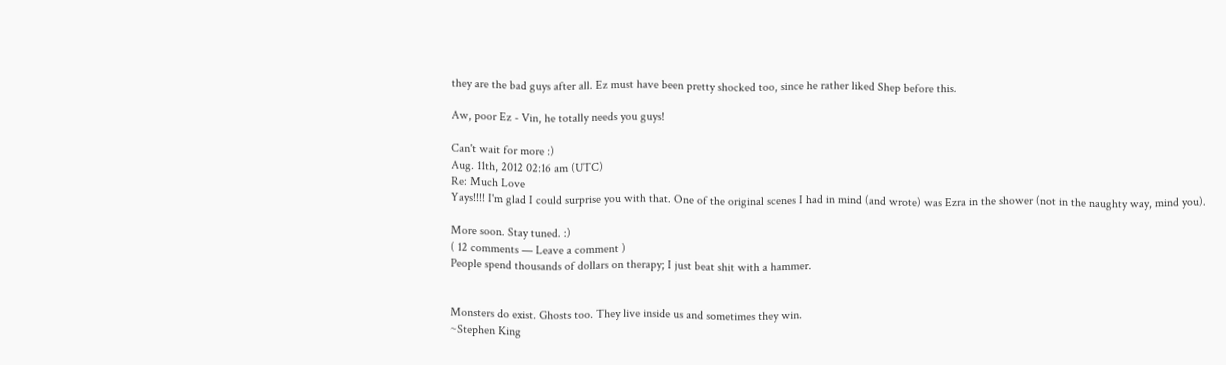they are the bad guys after all. Ez must have been pretty shocked too, since he rather liked Shep before this.

Aw, poor Ez - Vin, he totally needs you guys!

Can't wait for more :)
Aug. 11th, 2012 02:16 am (UTC)
Re: Much Love
Yays!!!! I'm glad I could surprise you with that. One of the original scenes I had in mind (and wrote) was Ezra in the shower (not in the naughty way, mind you).

More soon. Stay tuned. :)
( 12 comments — Leave a comment )
People spend thousands of dollars on therapy; I just beat shit with a hammer.


Monsters do exist. Ghosts too. They live inside us and sometimes they win.
~Stephen King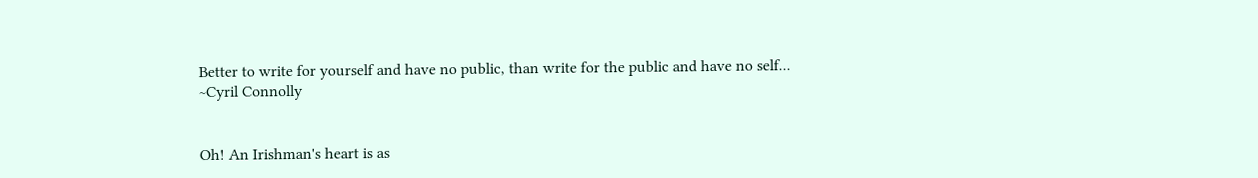Better to write for yourself and have no public, than write for the public and have no self...
~Cyril Connolly


Oh! An Irishman's heart is as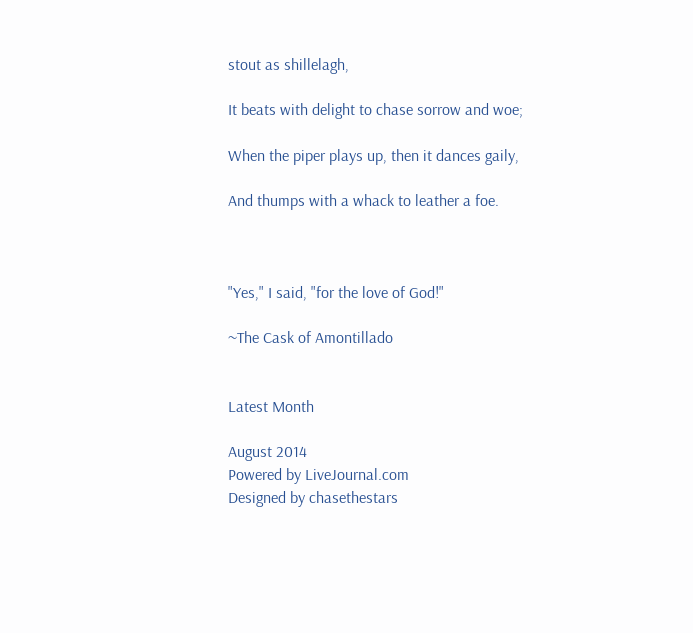stout as shillelagh,

It beats with delight to chase sorrow and woe;

When the piper plays up, then it dances gaily,

And thumps with a whack to leather a foe.



"Yes," I said, "for the love of God!"

~The Cask of Amontillado


Latest Month

August 2014
Powered by LiveJournal.com
Designed by chasethestars